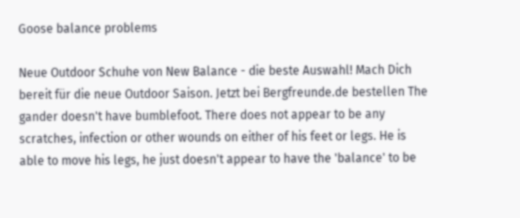Goose balance problems

Neue Outdoor Schuhe von New Balance - die beste Auswahl! Mach Dich bereit für die neue Outdoor Saison. Jetzt bei Bergfreunde.de bestellen The gander doesn't have bumblefoot. There does not appear to be any scratches, infection or other wounds on either of his feet or legs. He is able to move his legs, he just doesn't appear to have the 'balance' to be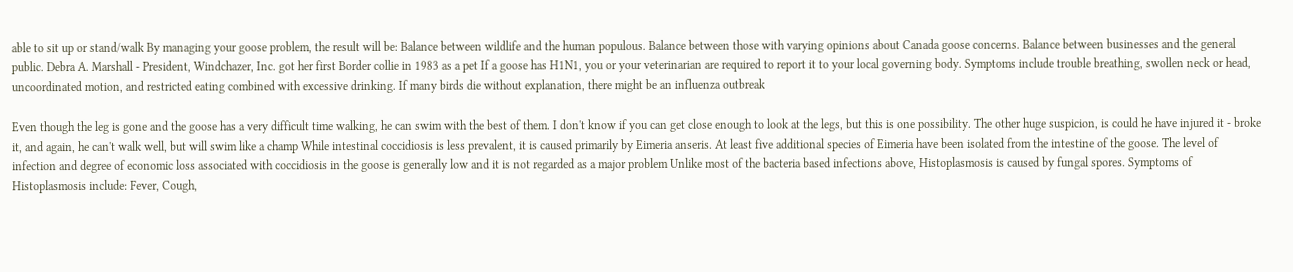able to sit up or stand/walk By managing your goose problem, the result will be: Balance between wildlife and the human populous. Balance between those with varying opinions about Canada goose concerns. Balance between businesses and the general public. Debra A. Marshall - President, Windchazer, Inc. got her first Border collie in 1983 as a pet If a goose has H1N1, you or your veterinarian are required to report it to your local governing body. Symptoms include trouble breathing, swollen neck or head, uncoordinated motion, and restricted eating combined with excessive drinking. If many birds die without explanation, there might be an influenza outbreak

Even though the leg is gone and the goose has a very difficult time walking, he can swim with the best of them. I don't know if you can get close enough to look at the legs, but this is one possibility. The other huge suspicion, is could he have injured it - broke it, and again, he can't walk well, but will swim like a champ While intestinal coccidiosis is less prevalent, it is caused primarily by Eimeria anseris. At least five additional species of Eimeria have been isolated from the intestine of the goose. The level of infection and degree of economic loss associated with coccidiosis in the goose is generally low and it is not regarded as a major problem Unlike most of the bacteria based infections above, Histoplasmosis is caused by fungal spores. Symptoms of Histoplasmosis include: Fever, Cough,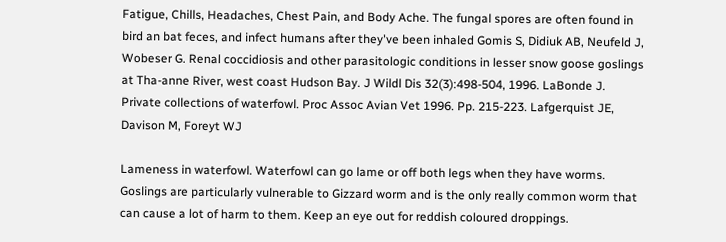Fatigue, Chills, Headaches, Chest Pain, and Body Ache. The fungal spores are often found in bird an bat feces, and infect humans after they've been inhaled Gomis S, Didiuk AB, Neufeld J, Wobeser G. Renal coccidiosis and other parasitologic conditions in lesser snow goose goslings at Tha-anne River, west coast Hudson Bay. J Wildl Dis 32(3):498-504, 1996. LaBonde J. Private collections of waterfowl. Proc Assoc Avian Vet 1996. Pp. 215-223. Lafgerquist JE, Davison M, Foreyt WJ

Lameness in waterfowl. Waterfowl can go lame or off both legs when they have worms. Goslings are particularly vulnerable to Gizzard worm and is the only really common worm that can cause a lot of harm to them. Keep an eye out for reddish coloured droppings.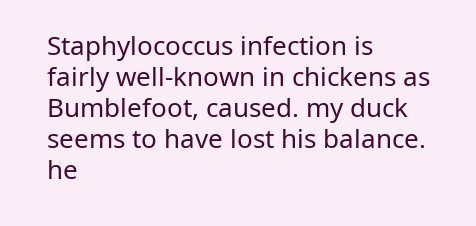Staphylococcus infection is fairly well-known in chickens as Bumblefoot, caused. my duck seems to have lost his balance. he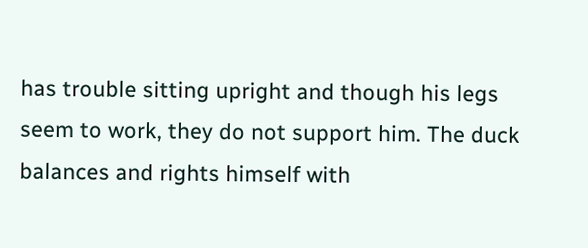has trouble sitting upright and though his legs seem to work, they do not support him. The duck balances and rights himself with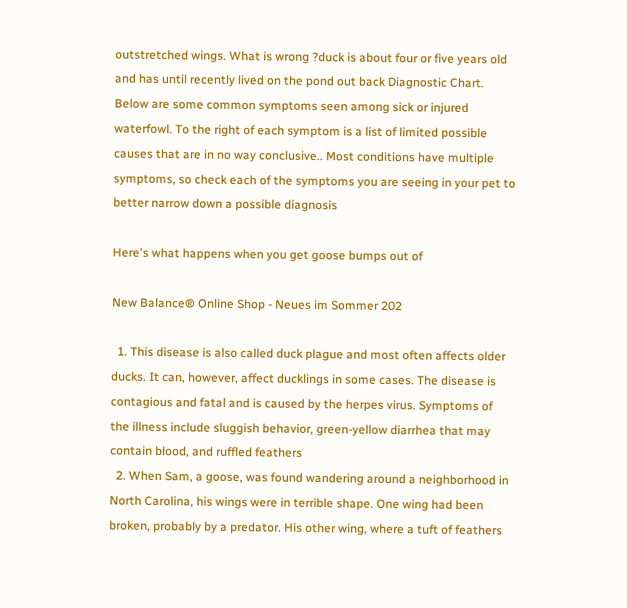outstretched wings. What is wrong ?duck is about four or five years old and has until recently lived on the pond out back Diagnostic Chart. Below are some common symptoms seen among sick or injured waterfowl. To the right of each symptom is a list of limited possible causes that are in no way conclusive.. Most conditions have multiple symptoms, so check each of the symptoms you are seeing in your pet to better narrow down a possible diagnosis

Here's what happens when you get goose bumps out of

New Balance® Online Shop - Neues im Sommer 202

  1. This disease is also called duck plague and most often affects older ducks. It can, however, affect ducklings in some cases. The disease is contagious and fatal and is caused by the herpes virus. Symptoms of the illness include sluggish behavior, green-yellow diarrhea that may contain blood, and ruffled feathers
  2. When Sam, a goose, was found wandering around a neighborhood in North Carolina, his wings were in terrible shape. One wing had been broken, probably by a predator. His other wing, where a tuft of feathers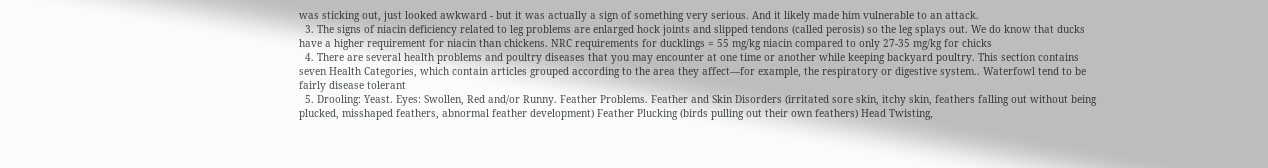was sticking out, just looked awkward - but it was actually a sign of something very serious. And it likely made him vulnerable to an attack.
  3. The signs of niacin deficiency related to leg problems are enlarged hock joints and slipped tendons (called perosis) so the leg splays out. We do know that ducks have a higher requirement for niacin than chickens. NRC requirements for ducklings = 55 mg/kg niacin compared to only 27-35 mg/kg for chicks
  4. There are several health problems and poultry diseases that you may encounter at one time or another while keeping backyard poultry. This section contains seven Health Categories, which contain articles grouped according to the area they affect—for example, the respiratory or digestive system.. Waterfowl tend to be fairly disease tolerant
  5. Drooling: Yeast. Eyes: Swollen, Red and/or Runny. Feather Problems. Feather and Skin Disorders (irritated sore skin, itchy skin, feathers falling out without being plucked, misshaped feathers, abnormal feather development) Feather Plucking (birds pulling out their own feathers) Head Twisting,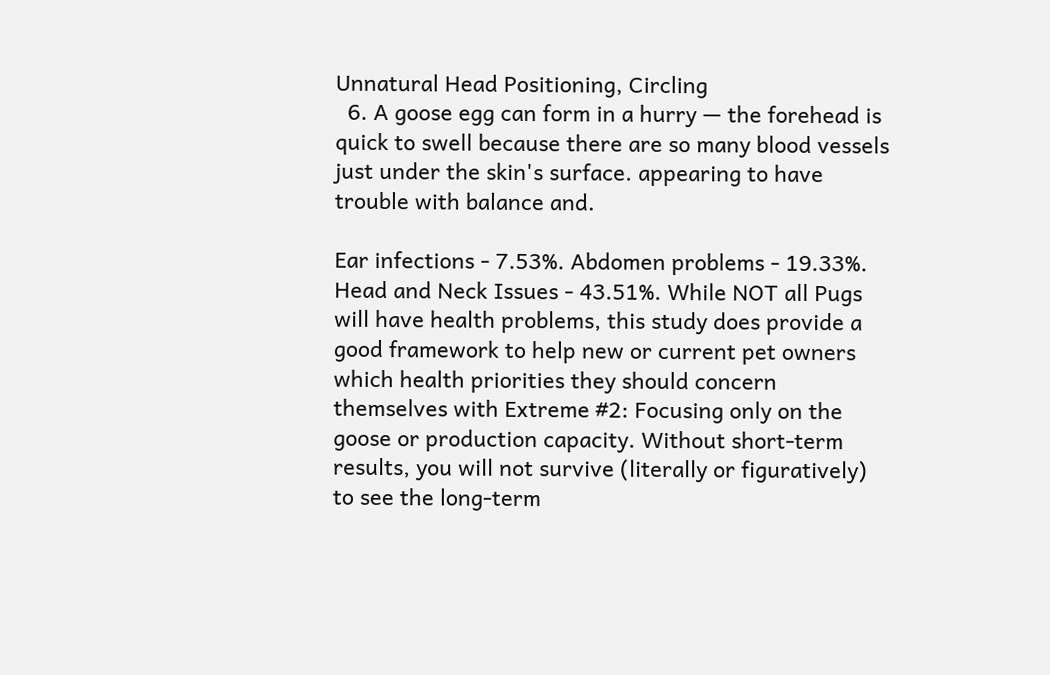Unnatural Head Positioning, Circling
  6. A goose egg can form in a hurry — the forehead is quick to swell because there are so many blood vessels just under the skin's surface. appearing to have trouble with balance and.

Ear infections - 7.53%. Abdomen problems - 19.33%. Head and Neck Issues - 43.51%. While NOT all Pugs will have health problems, this study does provide a good framework to help new or current pet owners which health priorities they should concern themselves with Extreme #2: Focusing only on the goose or production capacity. Without short-term results, you will not survive (literally or figuratively) to see the long-term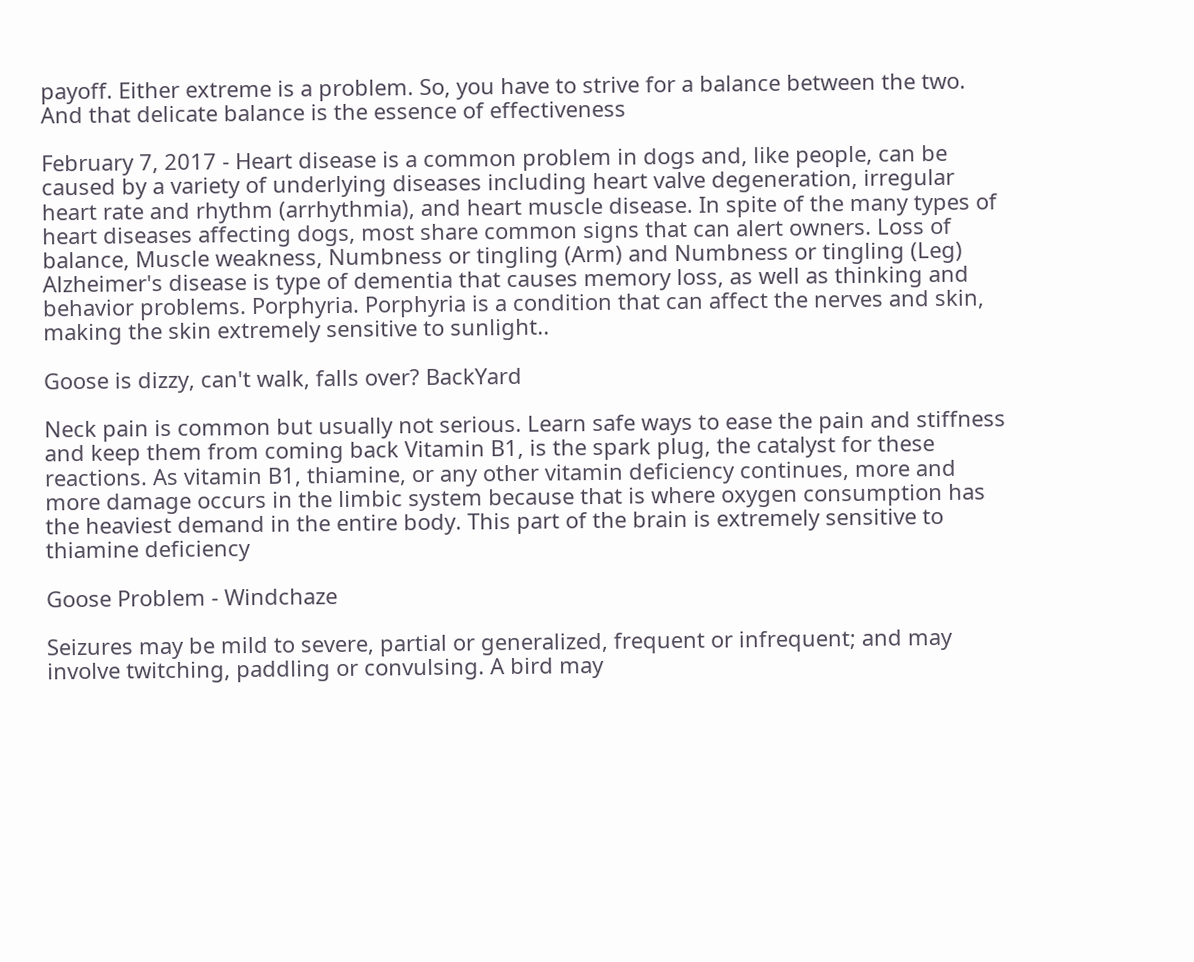payoff. Either extreme is a problem. So, you have to strive for a balance between the two. And that delicate balance is the essence of effectiveness

February 7, 2017 - Heart disease is a common problem in dogs and, like people, can be caused by a variety of underlying diseases including heart valve degeneration, irregular heart rate and rhythm (arrhythmia), and heart muscle disease. In spite of the many types of heart diseases affecting dogs, most share common signs that can alert owners. Loss of balance, Muscle weakness, Numbness or tingling (Arm) and Numbness or tingling (Leg) Alzheimer's disease is type of dementia that causes memory loss, as well as thinking and behavior problems. Porphyria. Porphyria is a condition that can affect the nerves and skin, making the skin extremely sensitive to sunlight..

Goose is dizzy, can't walk, falls over? BackYard

Neck pain is common but usually not serious. Learn safe ways to ease the pain and stiffness and keep them from coming back Vitamin B1, is the spark plug, the catalyst for these reactions. As vitamin B1, thiamine, or any other vitamin deficiency continues, more and more damage occurs in the limbic system because that is where oxygen consumption has the heaviest demand in the entire body. This part of the brain is extremely sensitive to thiamine deficiency

Goose Problem - Windchaze

Seizures may be mild to severe, partial or generalized, frequent or infrequent; and may involve twitching, paddling or convulsing. A bird may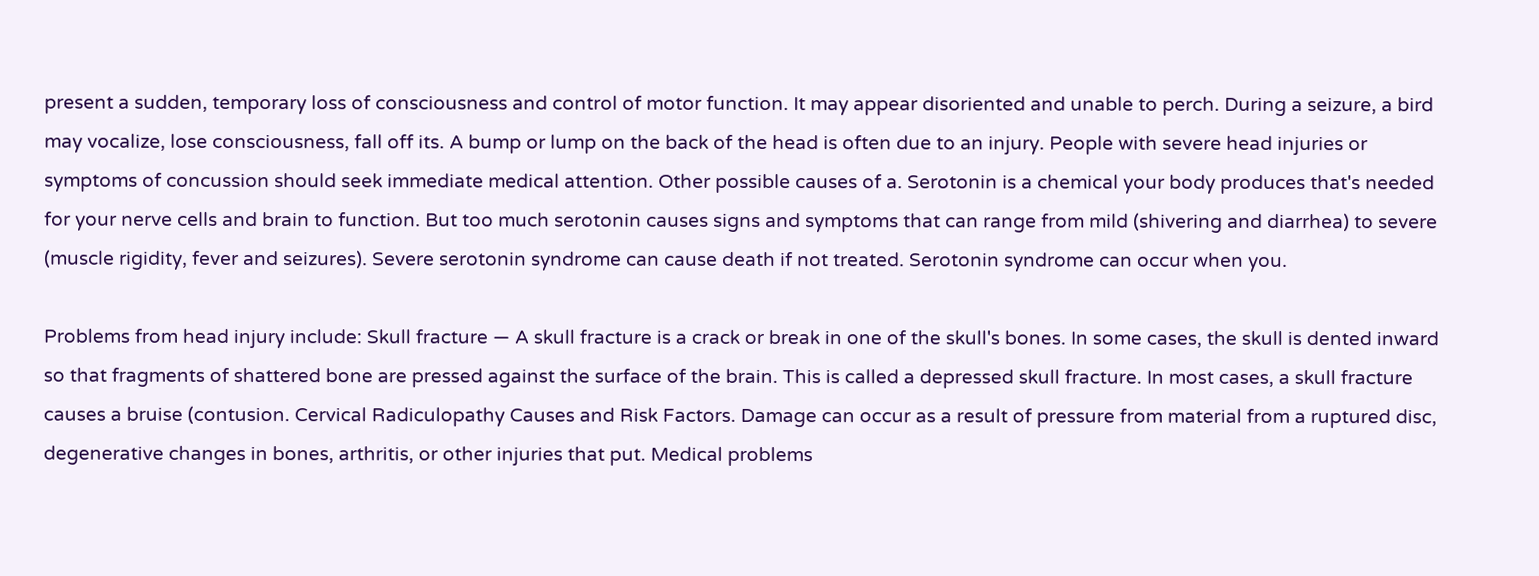present a sudden, temporary loss of consciousness and control of motor function. It may appear disoriented and unable to perch. During a seizure, a bird may vocalize, lose consciousness, fall off its. A bump or lump on the back of the head is often due to an injury. People with severe head injuries or symptoms of concussion should seek immediate medical attention. Other possible causes of a. Serotonin is a chemical your body produces that's needed for your nerve cells and brain to function. But too much serotonin causes signs and symptoms that can range from mild (shivering and diarrhea) to severe (muscle rigidity, fever and seizures). Severe serotonin syndrome can cause death if not treated. Serotonin syndrome can occur when you.

Problems from head injury include: Skull fracture — A skull fracture is a crack or break in one of the skull's bones. In some cases, the skull is dented inward so that fragments of shattered bone are pressed against the surface of the brain. This is called a depressed skull fracture. In most cases, a skull fracture causes a bruise (contusion. Cervical Radiculopathy Causes and Risk Factors. Damage can occur as a result of pressure from material from a ruptured disc, degenerative changes in bones, arthritis, or other injuries that put. Medical problems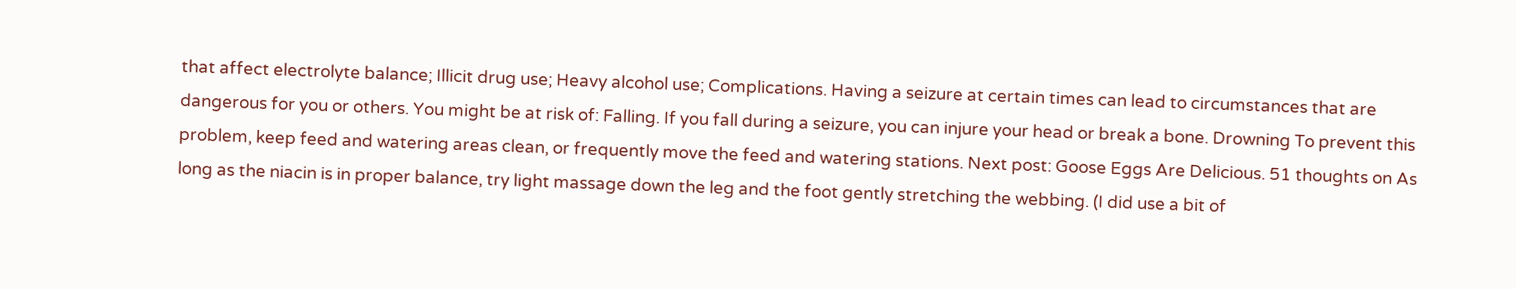that affect electrolyte balance; Illicit drug use; Heavy alcohol use; Complications. Having a seizure at certain times can lead to circumstances that are dangerous for you or others. You might be at risk of: Falling. If you fall during a seizure, you can injure your head or break a bone. Drowning To prevent this problem, keep feed and watering areas clean, or frequently move the feed and watering stations. Next post: Goose Eggs Are Delicious. 51 thoughts on As long as the niacin is in proper balance, try light massage down the leg and the foot gently stretching the webbing. (I did use a bit of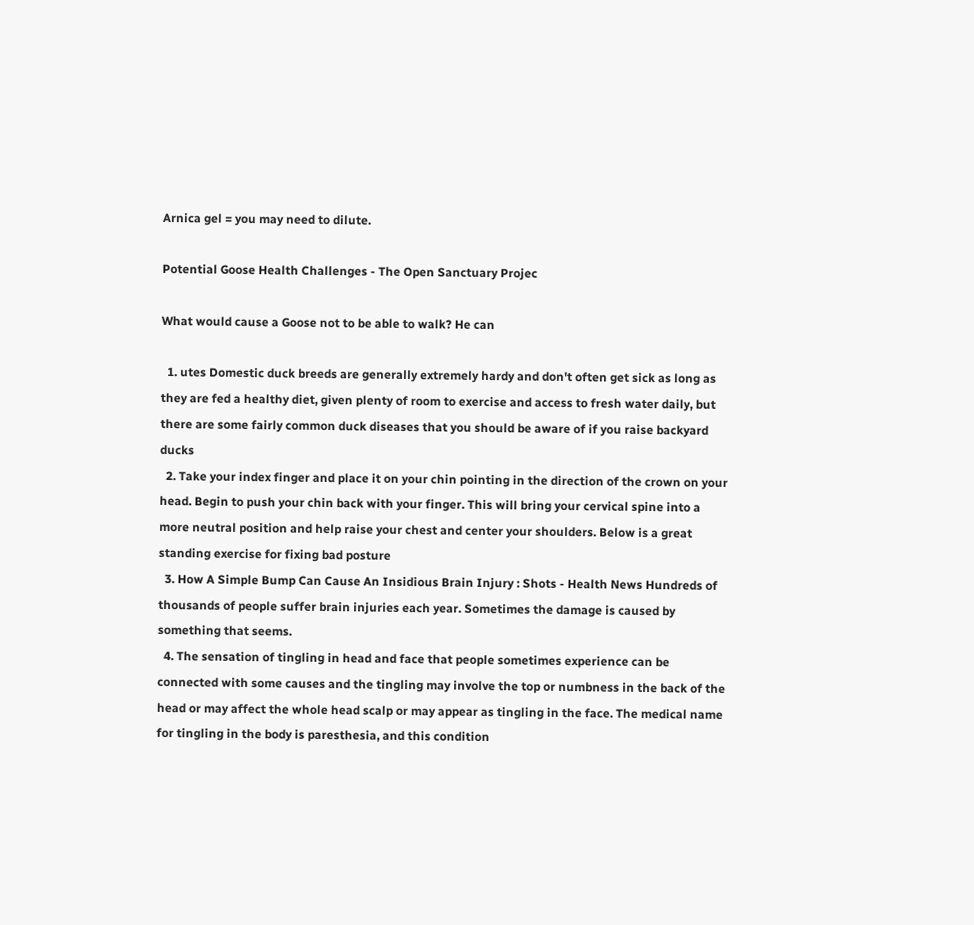Arnica gel = you may need to dilute.

Potential Goose Health Challenges - The Open Sanctuary Projec

What would cause a Goose not to be able to walk? He can

  1. utes Domestic duck breeds are generally extremely hardy and don't often get sick as long as they are fed a healthy diet, given plenty of room to exercise and access to fresh water daily, but there are some fairly common duck diseases that you should be aware of if you raise backyard ducks
  2. Take your index finger and place it on your chin pointing in the direction of the crown on your head. Begin to push your chin back with your finger. This will bring your cervical spine into a more neutral position and help raise your chest and center your shoulders. Below is a great standing exercise for fixing bad posture
  3. How A Simple Bump Can Cause An Insidious Brain Injury : Shots - Health News Hundreds of thousands of people suffer brain injuries each year. Sometimes the damage is caused by something that seems.
  4. The sensation of tingling in head and face that people sometimes experience can be connected with some causes and the tingling may involve the top or numbness in the back of the head or may affect the whole head scalp or may appear as tingling in the face. The medical name for tingling in the body is paresthesia, and this condition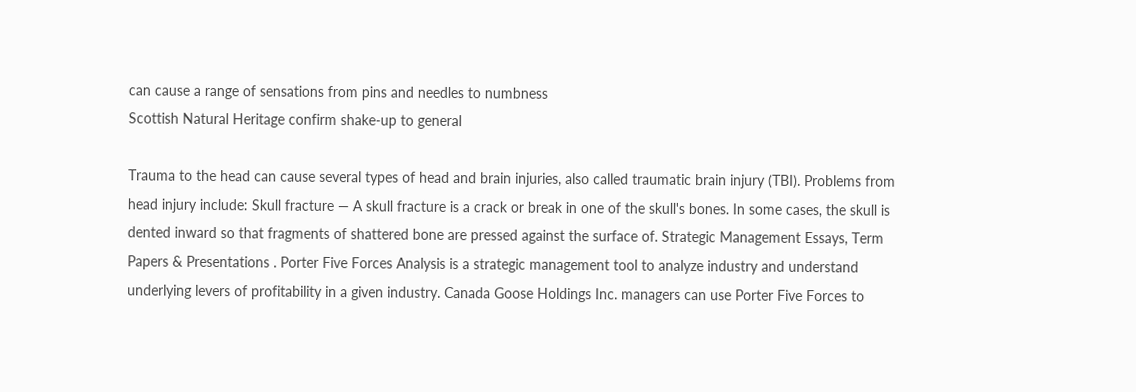can cause a range of sensations from pins and needles to numbness
Scottish Natural Heritage confirm shake-up to general

Trauma to the head can cause several types of head and brain injuries, also called traumatic brain injury (TBI). Problems from head injury include: Skull fracture — A skull fracture is a crack or break in one of the skull's bones. In some cases, the skull is dented inward so that fragments of shattered bone are pressed against the surface of. Strategic Management Essays, Term Papers & Presentations . Porter Five Forces Analysis is a strategic management tool to analyze industry and understand underlying levers of profitability in a given industry. Canada Goose Holdings Inc. managers can use Porter Five Forces to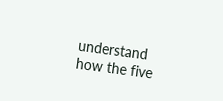understand how the five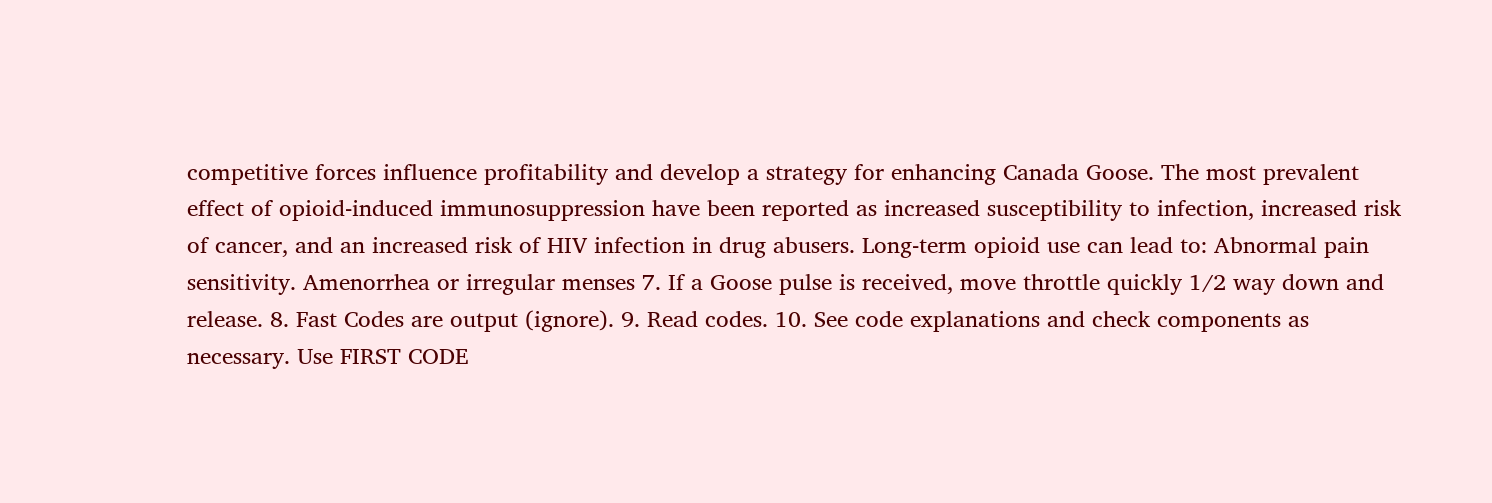competitive forces influence profitability and develop a strategy for enhancing Canada Goose. The most prevalent effect of opioid-induced immunosuppression have been reported as increased susceptibility to infection, increased risk of cancer, and an increased risk of HIV infection in drug abusers. Long-term opioid use can lead to: Abnormal pain sensitivity. Amenorrhea or irregular menses 7. If a Goose pulse is received, move throttle quickly 1/2 way down and release. 8. Fast Codes are output (ignore). 9. Read codes. 10. See code explanations and check components as necessary. Use FIRST CODE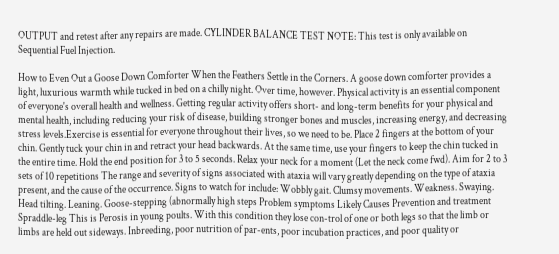OUTPUT and retest after any repairs are made. CYLINDER BALANCE TEST NOTE: This test is only available on Sequential Fuel Injection.

How to Even Out a Goose Down Comforter When the Feathers Settle in the Corners. A goose down comforter provides a light, luxurious warmth while tucked in bed on a chilly night. Over time, however. Physical activity is an essential component of everyone's overall health and wellness. Getting regular activity offers short- and long-term benefits for your physical and mental health, including reducing your risk of disease, building stronger bones and muscles, increasing energy, and decreasing stress levels.Exercise is essential for everyone throughout their lives, so we need to be. Place 2 fingers at the bottom of your chin. Gently tuck your chin in and retract your head backwards. At the same time, use your fingers to keep the chin tucked in the entire time. Hold the end position for 3 to 5 seconds. Relax your neck for a moment (Let the neck come fwd). Aim for 2 to 3 sets of 10 repetitions The range and severity of signs associated with ataxia will vary greatly depending on the type of ataxia present, and the cause of the occurrence. Signs to watch for include: Wobbly gait. Clumsy movements. Weakness. Swaying. Head tilting. Leaning. Goose-stepping (abnormally high steps Problem symptoms Likely Causes Prevention and treatment Spraddle-leg This is Perosis in young poults. With this condition they lose con-trol of one or both legs so that the limb or limbs are held out sideways. Inbreeding, poor nutrition of par-ents, poor incubation practices, and poor quality or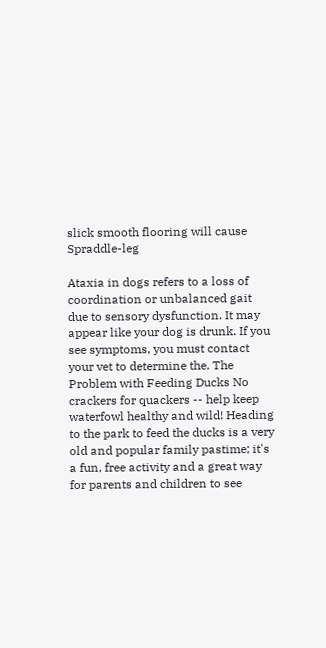slick smooth flooring will cause Spraddle-leg

Ataxia in dogs refers to a loss of coordination or unbalanced gait due to sensory dysfunction. It may appear like your dog is drunk. If you see symptoms, you must contact your vet to determine the. The Problem with Feeding Ducks No crackers for quackers -- help keep waterfowl healthy and wild! Heading to the park to feed the ducks is a very old and popular family pastime; it's a fun, free activity and a great way for parents and children to see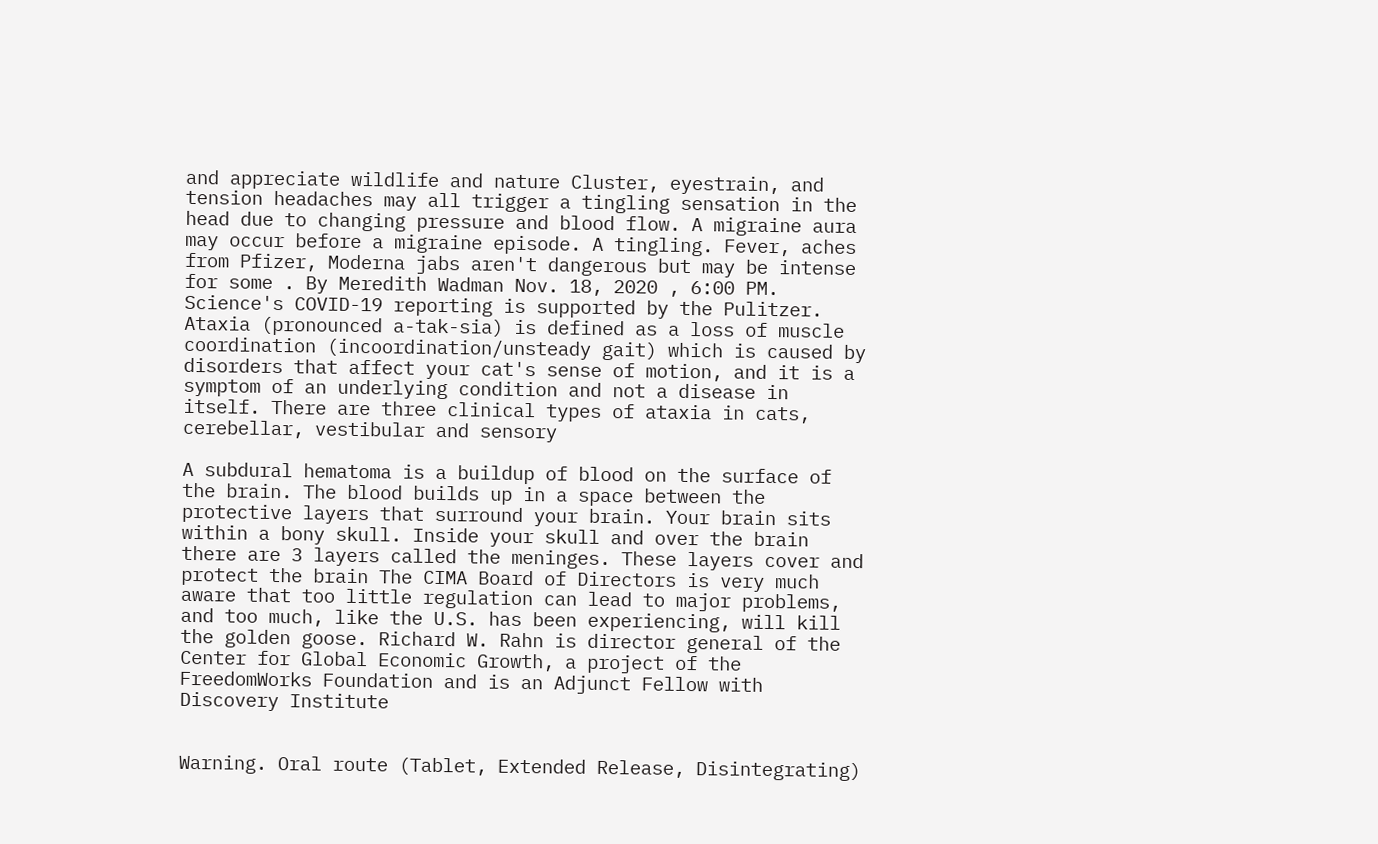and appreciate wildlife and nature Cluster, eyestrain, and tension headaches may all trigger a tingling sensation in the head due to changing pressure and blood flow. A migraine aura may occur before a migraine episode. A tingling. Fever, aches from Pfizer, Moderna jabs aren't dangerous but may be intense for some . By Meredith Wadman Nov. 18, 2020 , 6:00 PM. Science's COVID-19 reporting is supported by the Pulitzer. Ataxia (pronounced a-tak-sia) is defined as a loss of muscle coordination (incoordination/unsteady gait) which is caused by disorders that affect your cat's sense of motion, and it is a symptom of an underlying condition and not a disease in itself. There are three clinical types of ataxia in cats, cerebellar, vestibular and sensory

A subdural hematoma is a buildup of blood on the surface of the brain. The blood builds up in a space between the protective layers that surround your brain. Your brain sits within a bony skull. Inside your skull and over the brain there are 3 layers called the meninges. These layers cover and protect the brain The CIMA Board of Directors is very much aware that too little regulation can lead to major problems, and too much, like the U.S. has been experiencing, will kill the golden goose. Richard W. Rahn is director general of the Center for Global Economic Growth, a project of the FreedomWorks Foundation and is an Adjunct Fellow with Discovery Institute


Warning. Oral route (Tablet, Extended Release, Disintegrating)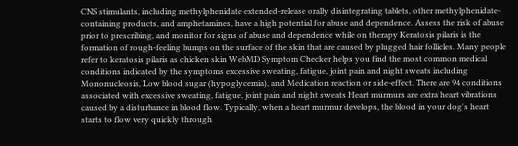CNS stimulants, including methylphenidate extended-release orally disintegrating tablets, other methylphenidate-containing products, and amphetamines, have a high potential for abuse and dependence. Assess the risk of abuse prior to prescribing, and monitor for signs of abuse and dependence while on therapy Keratosis pilaris is the formation of rough-feeling bumps on the surface of the skin that are caused by plugged hair follicles. Many people refer to keratosis pilaris as chicken skin WebMD Symptom Checker helps you find the most common medical conditions indicated by the symptoms excessive sweating, fatigue, joint pain and night sweats including Mononucleosis, Low blood sugar (hypoglycemia), and Medication reaction or side-effect. There are 94 conditions associated with excessive sweating, fatigue, joint pain and night sweats Heart murmurs are extra heart vibrations caused by a disturbance in blood flow. Typically, when a heart murmur develops, the blood in your dog's heart starts to flow very quickly through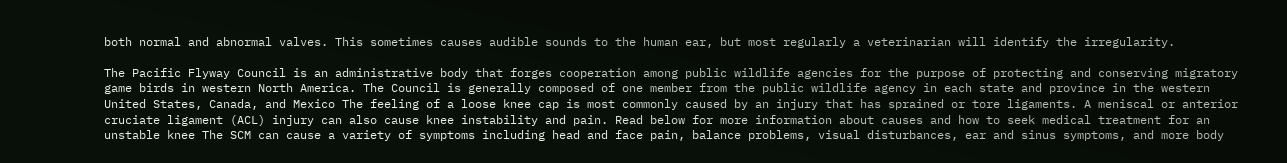both normal and abnormal valves. This sometimes causes audible sounds to the human ear, but most regularly a veterinarian will identify the irregularity.

The Pacific Flyway Council is an administrative body that forges cooperation among public wildlife agencies for the purpose of protecting and conserving migratory game birds in western North America. The Council is generally composed of one member from the public wildlife agency in each state and province in the western United States, Canada, and Mexico The feeling of a loose knee cap is most commonly caused by an injury that has sprained or tore ligaments. A meniscal or anterior cruciate ligament (ACL) injury can also cause knee instability and pain. Read below for more information about causes and how to seek medical treatment for an unstable knee The SCM can cause a variety of symptoms including head and face pain, balance problems, visual disturbances, ear and sinus symptoms, and more body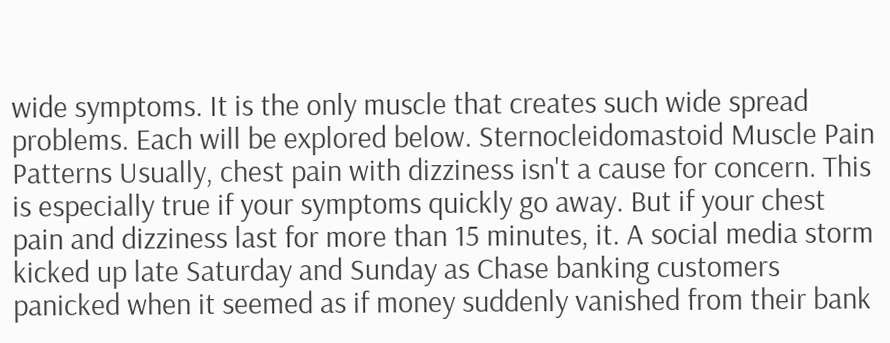wide symptoms. It is the only muscle that creates such wide spread problems. Each will be explored below. Sternocleidomastoid Muscle Pain Patterns Usually, chest pain with dizziness isn't a cause for concern. This is especially true if your symptoms quickly go away. But if your chest pain and dizziness last for more than 15 minutes, it. A social media storm kicked up late Saturday and Sunday as Chase banking customers panicked when it seemed as if money suddenly vanished from their bank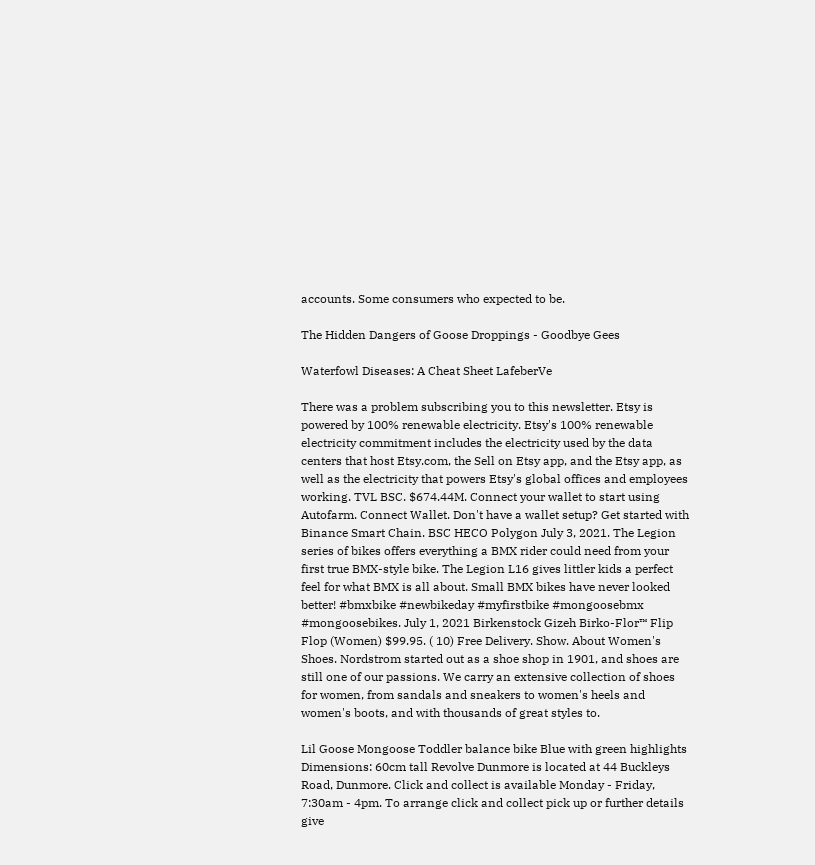accounts. Some consumers who expected to be.

The Hidden Dangers of Goose Droppings - Goodbye Gees

Waterfowl Diseases: A Cheat Sheet LafeberVe

There was a problem subscribing you to this newsletter. Etsy is powered by 100% renewable electricity. Etsy's 100% renewable electricity commitment includes the electricity used by the data centers that host Etsy.com, the Sell on Etsy app, and the Etsy app, as well as the electricity that powers Etsy's global offices and employees working. TVL BSC. $674.44M. Connect your wallet to start using Autofarm. Connect Wallet. Don't have a wallet setup? Get started with Binance Smart Chain. BSC HECO Polygon July 3, 2021. The Legion series of bikes offers everything a BMX rider could need from your first true BMX-style bike. The Legion L16 gives littler kids a perfect feel for what BMX is all about. Small BMX bikes have never looked better! #bmxbike #newbikeday #myfirstbike #mongoosebmx #mongoosebikes. July 1, 2021 Birkenstock Gizeh Birko-Flor™ Flip Flop (Women) $99.95. ( 10) Free Delivery. Show. About Women's Shoes. Nordstrom started out as a shoe shop in 1901, and shoes are still one of our passions. We carry an extensive collection of shoes for women, from sandals and sneakers to women's heels and women's boots, and with thousands of great styles to.

Lil Goose Mongoose Toddler balance bike Blue with green highlights Dimensions: 60cm tall Revolve Dunmore is located at 44 Buckleys Road, Dunmore. Click and collect is available Monday - Friday, 7:30am - 4pm. To arrange click and collect pick up or further details give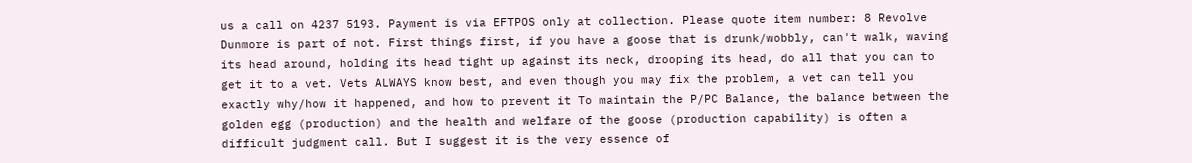us a call on 4237 5193. Payment is via EFTPOS only at collection. Please quote item number: 8 Revolve Dunmore is part of not. First things first, if you have a goose that is drunk/wobbly, can't walk, waving its head around, holding its head tight up against its neck, drooping its head, do all that you can to get it to a vet. Vets ALWAYS know best, and even though you may fix the problem, a vet can tell you exactly why/how it happened, and how to prevent it To maintain the P/PC Balance, the balance between the golden egg (production) and the health and welfare of the goose (production capability) is often a difficult judgment call. But I suggest it is the very essence of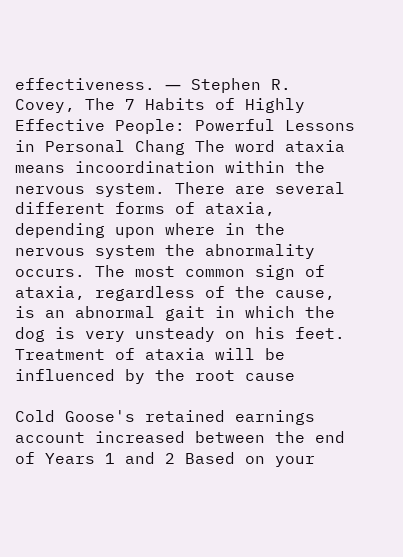effectiveness. ― Stephen R. Covey, The 7 Habits of Highly Effective People: Powerful Lessons in Personal Chang The word ataxia means incoordination within the nervous system. There are several different forms of ataxia, depending upon where in the nervous system the abnormality occurs. The most common sign of ataxia, regardless of the cause, is an abnormal gait in which the dog is very unsteady on his feet. Treatment of ataxia will be influenced by the root cause

Cold Goose's retained earnings account increased between the end of Years 1 and 2 Based on your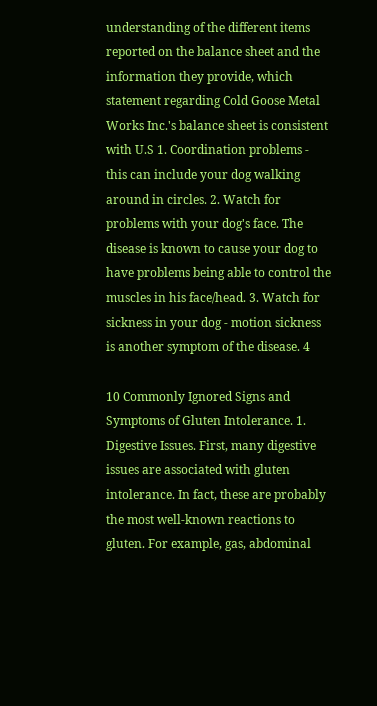understanding of the different items reported on the balance sheet and the information they provide, which statement regarding Cold Goose Metal Works Inc.'s balance sheet is consistent with U.S 1. Coordination problems - this can include your dog walking around in circles. 2. Watch for problems with your dog's face. The disease is known to cause your dog to have problems being able to control the muscles in his face/head. 3. Watch for sickness in your dog - motion sickness is another symptom of the disease. 4

10 Commonly Ignored Signs and Symptoms of Gluten Intolerance. 1. Digestive Issues. First, many digestive issues are associated with gluten intolerance. In fact, these are probably the most well-known reactions to gluten. For example, gas, abdominal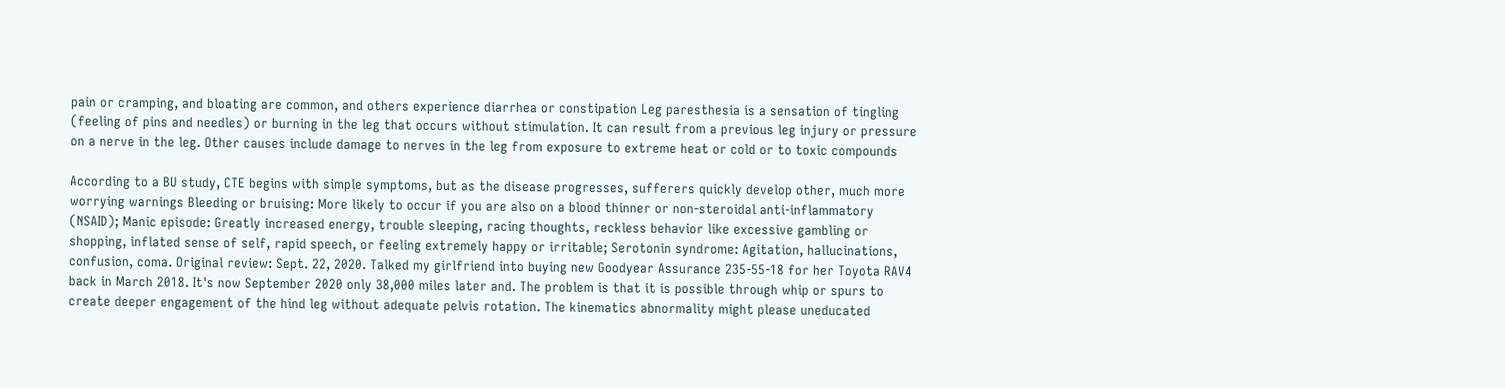pain or cramping, and bloating are common, and others experience diarrhea or constipation Leg paresthesia is a sensation of tingling (feeling of pins and needles) or burning in the leg that occurs without stimulation. It can result from a previous leg injury or pressure on a nerve in the leg. Other causes include damage to nerves in the leg from exposure to extreme heat or cold or to toxic compounds

According to a BU study, CTE begins with simple symptoms, but as the disease progresses, sufferers quickly develop other, much more worrying warnings Bleeding or bruising: More likely to occur if you are also on a blood thinner or non-steroidal anti-inflammatory (NSAID); Manic episode: Greatly increased energy, trouble sleeping, racing thoughts, reckless behavior like excessive gambling or shopping, inflated sense of self, rapid speech, or feeling extremely happy or irritable; Serotonin syndrome: Agitation, hallucinations, confusion, coma. Original review: Sept. 22, 2020. Talked my girlfriend into buying new Goodyear Assurance 235-55-18 for her Toyota RAV4 back in March 2018. It's now September 2020 only 38,000 miles later and. The problem is that it is possible through whip or spurs to create deeper engagement of the hind leg without adequate pelvis rotation. The kinematics abnormality might please uneducated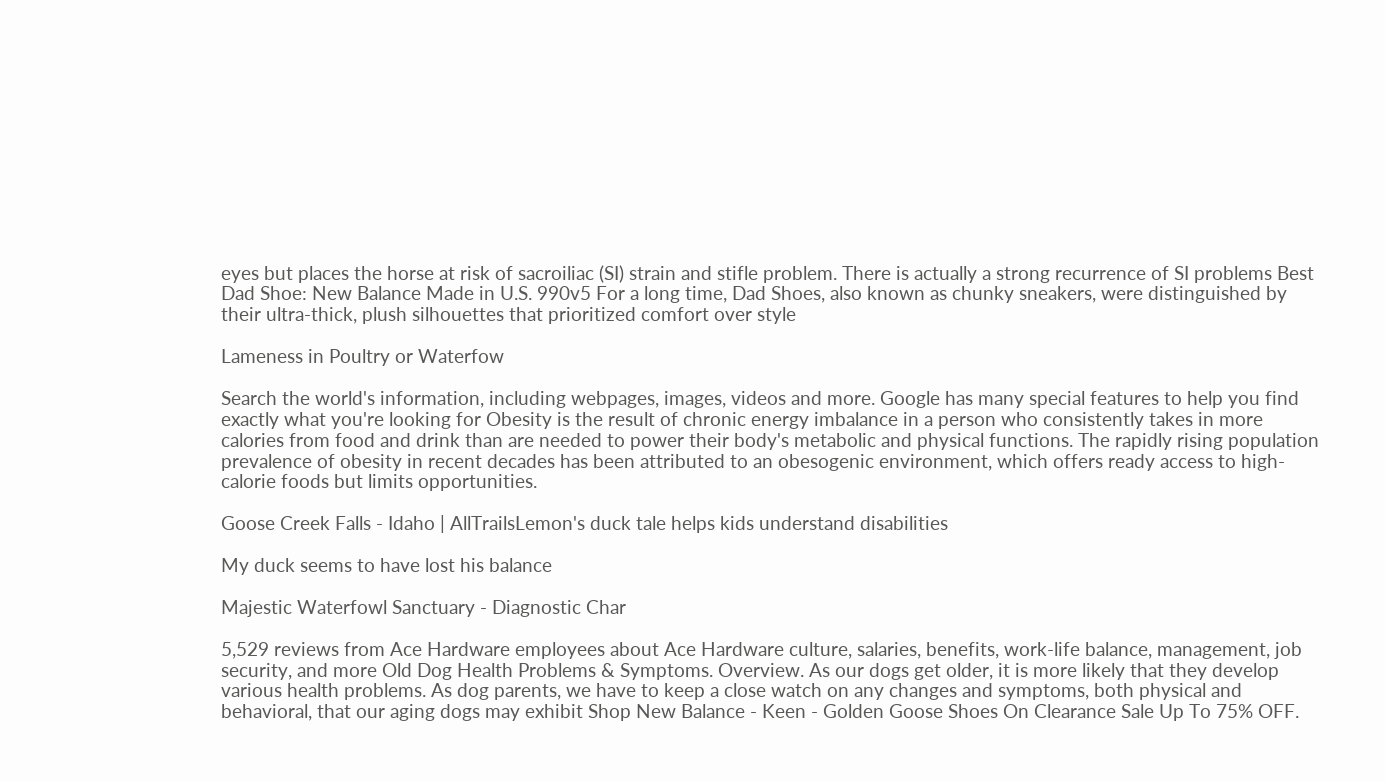eyes but places the horse at risk of sacroiliac (SI) strain and stifle problem. There is actually a strong recurrence of SI problems Best Dad Shoe: New Balance Made in U.S. 990v5 For a long time, Dad Shoes, also known as chunky sneakers, were distinguished by their ultra-thick, plush silhouettes that prioritized comfort over style

Lameness in Poultry or Waterfow

Search the world's information, including webpages, images, videos and more. Google has many special features to help you find exactly what you're looking for Obesity is the result of chronic energy imbalance in a person who consistently takes in more calories from food and drink than are needed to power their body's metabolic and physical functions. The rapidly rising population prevalence of obesity in recent decades has been attributed to an obesogenic environment, which offers ready access to high-calorie foods but limits opportunities.

Goose Creek Falls - Idaho | AllTrailsLemon's duck tale helps kids understand disabilities

My duck seems to have lost his balance

Majestic Waterfowl Sanctuary - Diagnostic Char

5,529 reviews from Ace Hardware employees about Ace Hardware culture, salaries, benefits, work-life balance, management, job security, and more Old Dog Health Problems & Symptoms. Overview. As our dogs get older, it is more likely that they develop various health problems. As dog parents, we have to keep a close watch on any changes and symptoms, both physical and behavioral, that our aging dogs may exhibit Shop New Balance - Keen - Golden Goose Shoes On Clearance Sale Up To 75% OFF.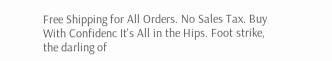Free Shipping for All Orders. No Sales Tax. Buy With Confidenc It's All in the Hips. Foot strike, the darling of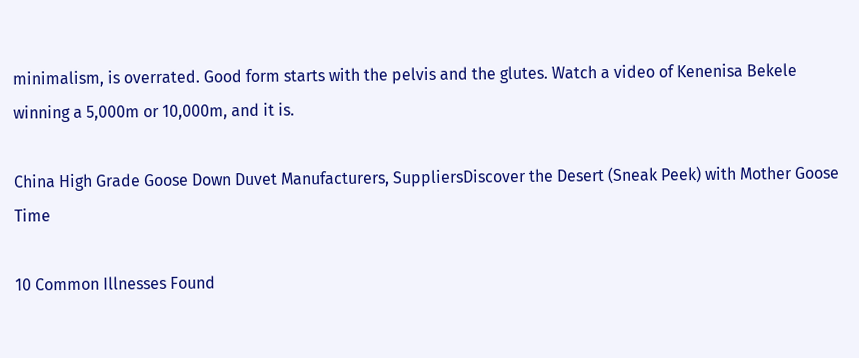minimalism, is overrated. Good form starts with the pelvis and the glutes. Watch a video of Kenenisa Bekele winning a 5,000m or 10,000m, and it is.

China High Grade Goose Down Duvet Manufacturers, SuppliersDiscover the Desert (Sneak Peek) with Mother Goose Time

10 Common Illnesses Found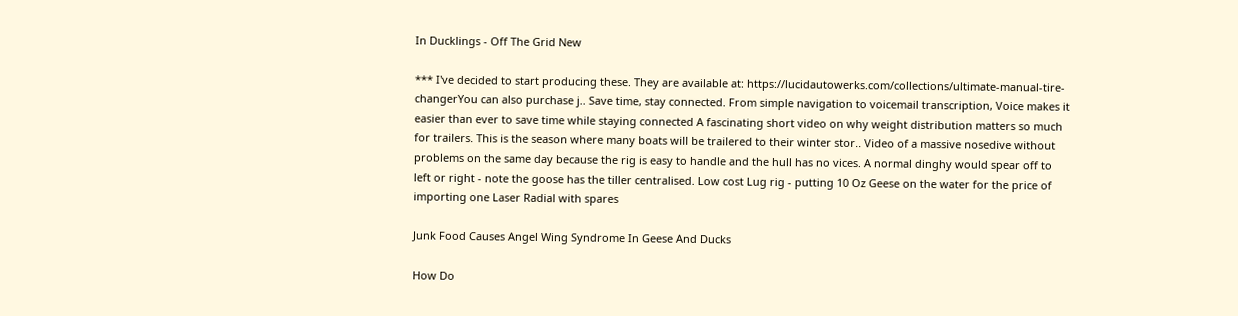In Ducklings - Off The Grid New

*** I've decided to start producing these. They are available at: https://lucidautowerks.com/collections/ultimate-manual-tire-changerYou can also purchase j.. Save time, stay connected. From simple navigation to voicemail transcription, Voice makes it easier than ever to save time while staying connected A fascinating short video on why weight distribution matters so much for trailers. This is the season where many boats will be trailered to their winter stor.. Video of a massive nosedive without problems on the same day because the rig is easy to handle and the hull has no vices. A normal dinghy would spear off to left or right - note the goose has the tiller centralised. Low cost Lug rig - putting 10 Oz Geese on the water for the price of importing one Laser Radial with spares

Junk Food Causes Angel Wing Syndrome In Geese And Ducks

How Do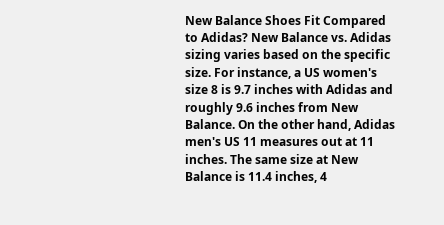New Balance Shoes Fit Compared to Adidas? New Balance vs. Adidas sizing varies based on the specific size. For instance, a US women's size 8 is 9.7 inches with Adidas and roughly 9.6 inches from New Balance. On the other hand, Adidas men's US 11 measures out at 11 inches. The same size at New Balance is 11.4 inches, 4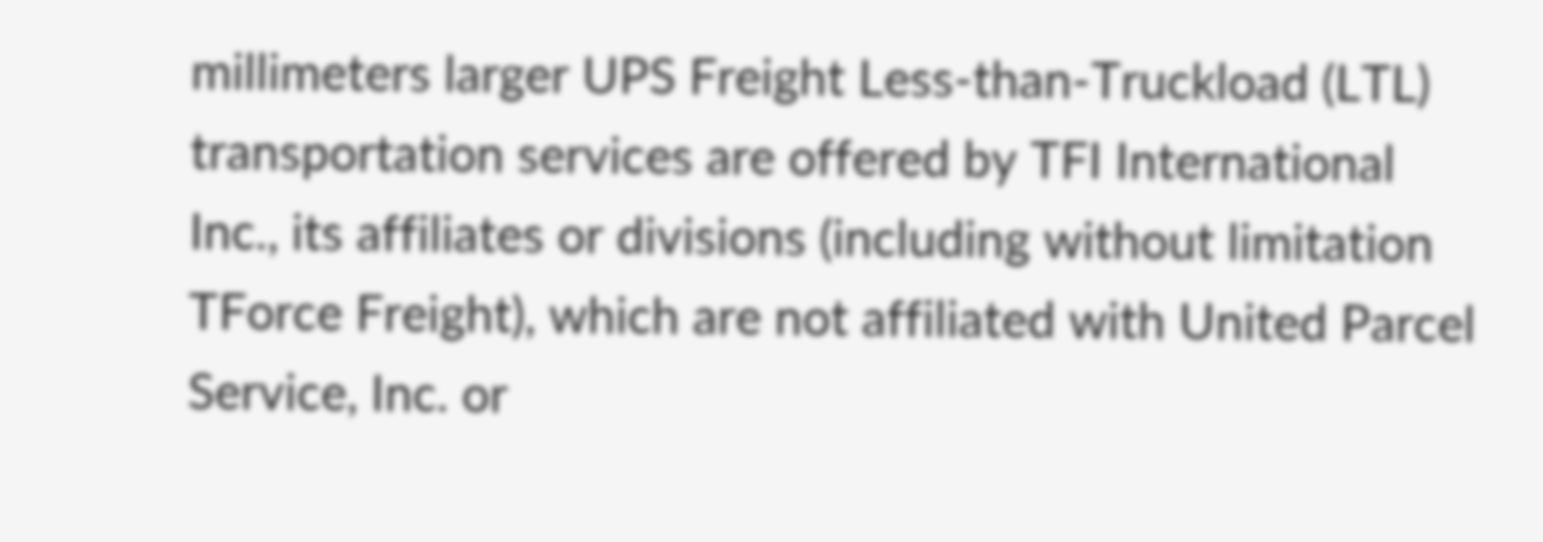millimeters larger UPS Freight Less-than-Truckload (LTL) transportation services are offered by TFI International Inc., its affiliates or divisions (including without limitation TForce Freight), which are not affiliated with United Parcel Service, Inc. or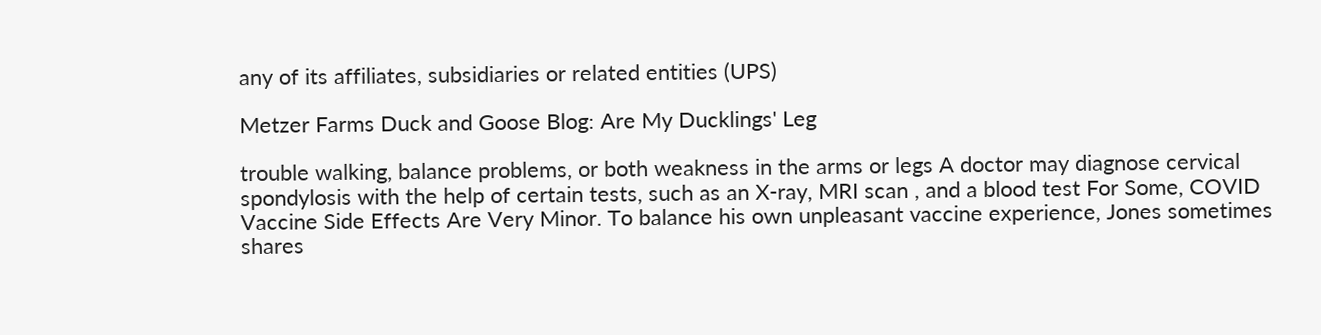any of its affiliates, subsidiaries or related entities (UPS)

Metzer Farms Duck and Goose Blog: Are My Ducklings' Leg

trouble walking, balance problems, or both weakness in the arms or legs A doctor may diagnose cervical spondylosis with the help of certain tests, such as an X-ray, MRI scan , and a blood test For Some, COVID Vaccine Side Effects Are Very Minor. To balance his own unpleasant vaccine experience, Jones sometimes shares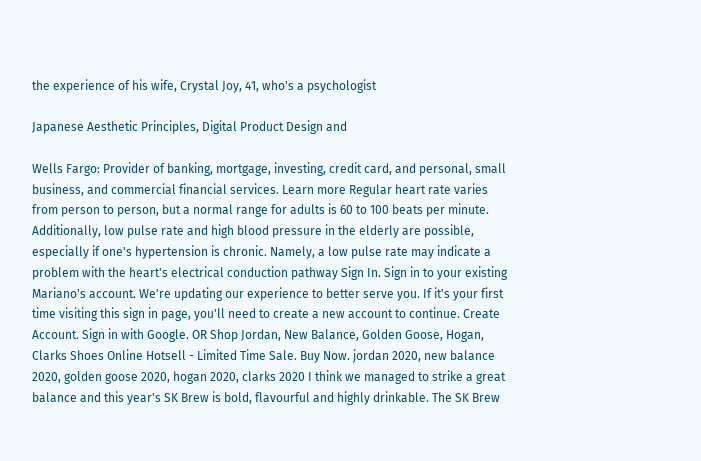the experience of his wife, Crystal Joy, 41, who's a psychologist

Japanese Aesthetic Principles, Digital Product Design and

Wells Fargo: Provider of banking, mortgage, investing, credit card, and personal, small business, and commercial financial services. Learn more Regular heart rate varies from person to person, but a normal range for adults is 60 to 100 beats per minute. Additionally, low pulse rate and high blood pressure in the elderly are possible, especially if one's hypertension is chronic. Namely, a low pulse rate may indicate a problem with the heart's electrical conduction pathway Sign In. Sign in to your existing Mariano's account. We're updating our experience to better serve you. If it's your first time visiting this sign in page, you'll need to create a new account to continue. Create Account. Sign in with Google. OR Shop Jordan, New Balance, Golden Goose, Hogan, Clarks Shoes Online Hotsell - Limited Time Sale. Buy Now. jordan 2020, new balance 2020, golden goose 2020, hogan 2020, clarks 2020 I think we managed to strike a great balance and this year's SK Brew is bold, flavourful and highly drinkable. The SK Brew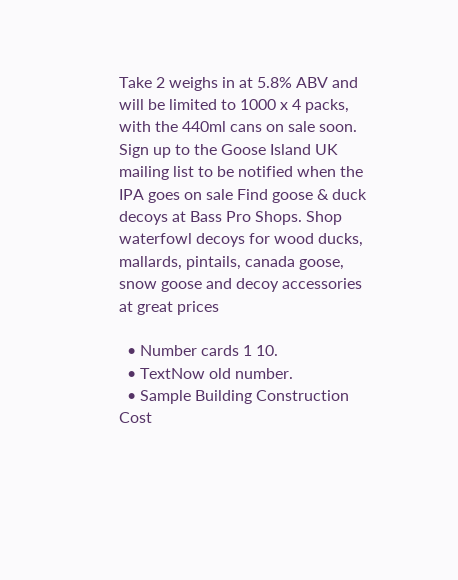Take 2 weighs in at 5.8% ABV and will be limited to 1000 x 4 packs, with the 440ml cans on sale soon. Sign up to the Goose Island UK mailing list to be notified when the IPA goes on sale Find goose & duck decoys at Bass Pro Shops. Shop waterfowl decoys for wood ducks, mallards, pintails, canada goose, snow goose and decoy accessories at great prices

  • Number cards 1 10.
  • TextNow old number.
  • Sample Building Construction Cost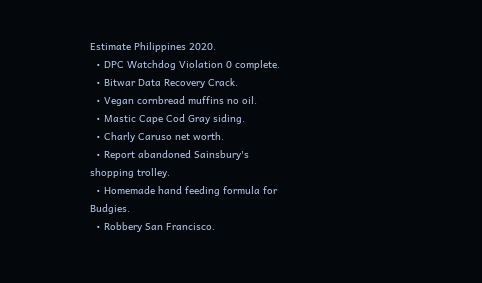Estimate Philippines 2020.
  • DPC Watchdog Violation 0 complete.
  • Bitwar Data Recovery Crack.
  • Vegan cornbread muffins no oil.
  • Mastic Cape Cod Gray siding.
  • Charly Caruso net worth.
  • Report abandoned Sainsbury's shopping trolley.
  • Homemade hand feeding formula for Budgies.
  • Robbery San Francisco.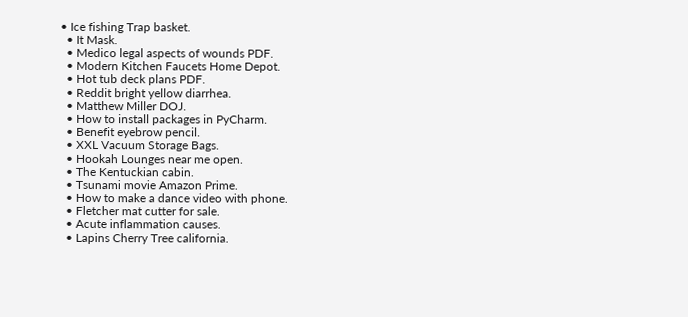• Ice fishing Trap basket.
  • It Mask.
  • Medico legal aspects of wounds PDF.
  • Modern Kitchen Faucets Home Depot.
  • Hot tub deck plans PDF.
  • Reddit bright yellow diarrhea.
  • Matthew Miller DOJ.
  • How to install packages in PyCharm.
  • Benefit eyebrow pencil.
  • XXL Vacuum Storage Bags.
  • Hookah Lounges near me open.
  • The Kentuckian cabin.
  • Tsunami movie Amazon Prime.
  • How to make a dance video with phone.
  • Fletcher mat cutter for sale.
  • Acute inflammation causes.
  • Lapins Cherry Tree california.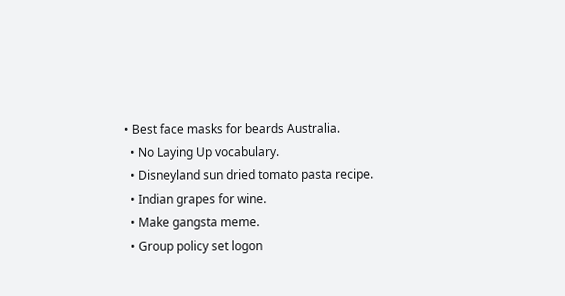• Best face masks for beards Australia.
  • No Laying Up vocabulary.
  • Disneyland sun dried tomato pasta recipe.
  • Indian grapes for wine.
  • Make gangsta meme.
  • Group policy set logon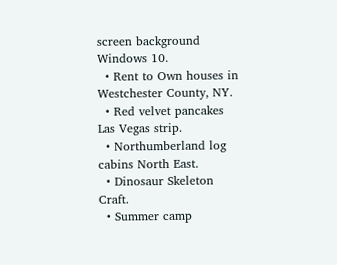screen background Windows 10.
  • Rent to Own houses in Westchester County, NY.
  • Red velvet pancakes Las Vegas strip.
  • Northumberland log cabins North East.
  • Dinosaur Skeleton Craft.
  • Summer camp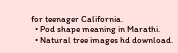for teenager California.
  • Pod shape meaning in Marathi.
  • Natural tree images hd download.